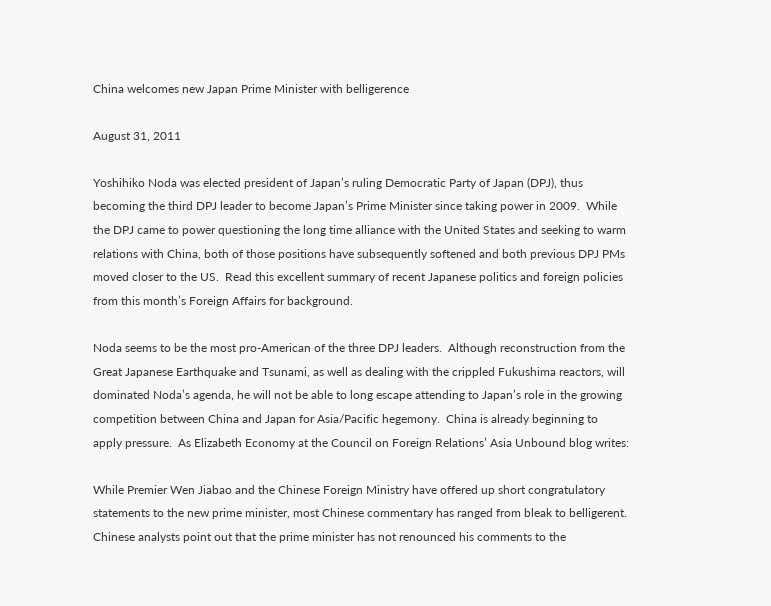China welcomes new Japan Prime Minister with belligerence

August 31, 2011

Yoshihiko Noda was elected president of Japan’s ruling Democratic Party of Japan (DPJ), thus becoming the third DPJ leader to become Japan’s Prime Minister since taking power in 2009.  While the DPJ came to power questioning the long time alliance with the United States and seeking to warm relations with China, both of those positions have subsequently softened and both previous DPJ PMs moved closer to the US.  Read this excellent summary of recent Japanese politics and foreign policies from this month’s Foreign Affairs for background.

Noda seems to be the most pro-American of the three DPJ leaders.  Although reconstruction from the Great Japanese Earthquake and Tsunami, as well as dealing with the crippled Fukushima reactors, will dominated Noda’s agenda, he will not be able to long escape attending to Japan’s role in the growing competition between China and Japan for Asia/Pacific hegemony.  China is already beginning to apply pressure.  As Elizabeth Economy at the Council on Foreign Relations’ Asia Unbound blog writes:

While Premier Wen Jiabao and the Chinese Foreign Ministry have offered up short congratulatory statements to the new prime minister, most Chinese commentary has ranged from bleak to belligerent. Chinese analysts point out that the prime minister has not renounced his comments to the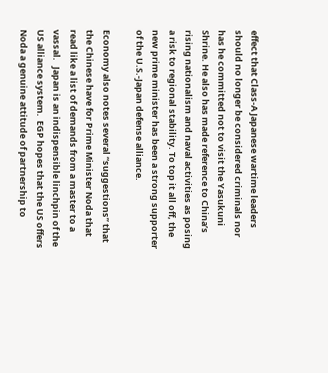effect that Class-A Japanese wartime leaders should no longer be considered criminals nor has he committed not to visit the Yasukuni Shrine. He also has made reference to China’s rising nationalism and naval activities as posing a risk to regional stability. To top it all off, the new prime minister has been a strong supporter of the U.S.-Japan defense alliance.

Economy also notes several “suggestions” that the Chinese have for Prime Minister Noda that read like a list of demands from a master to a vassal.   Japan is an indispensible linchpin of the US alliance system.  EGP hopes that the US offers Noda a genuine attitude of partnership to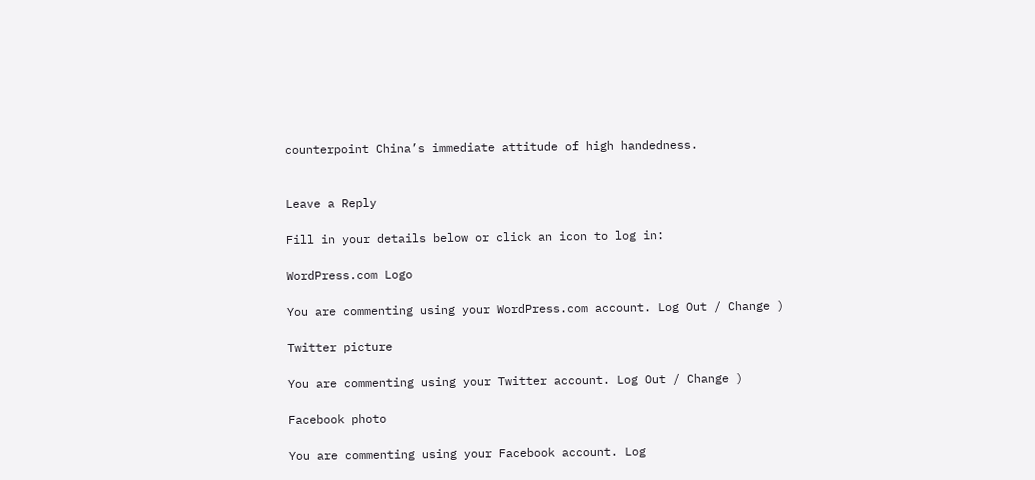counterpoint China’s immediate attitude of high handedness.


Leave a Reply

Fill in your details below or click an icon to log in:

WordPress.com Logo

You are commenting using your WordPress.com account. Log Out / Change )

Twitter picture

You are commenting using your Twitter account. Log Out / Change )

Facebook photo

You are commenting using your Facebook account. Log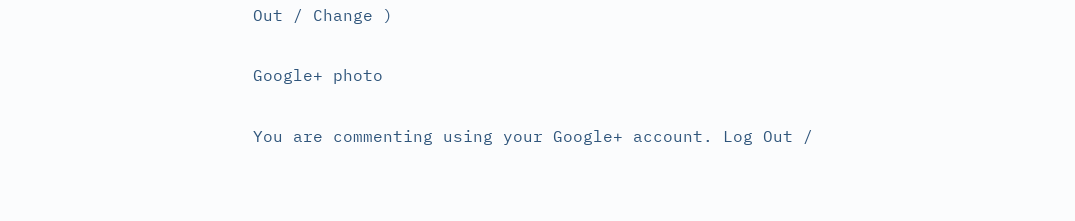Out / Change )

Google+ photo

You are commenting using your Google+ account. Log Out /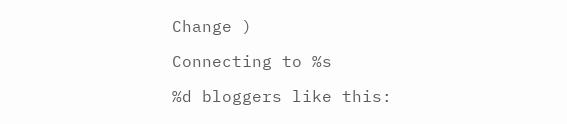Change )

Connecting to %s

%d bloggers like this: